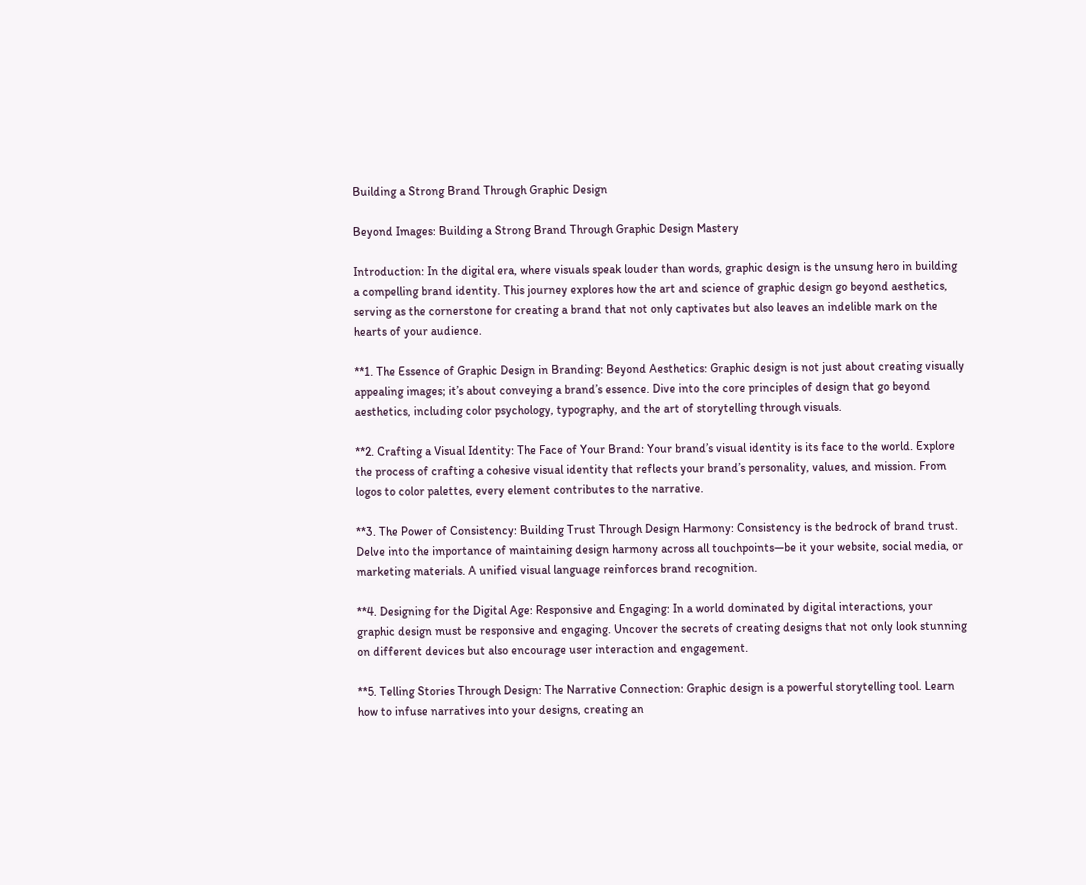Building a Strong Brand Through Graphic Design

Beyond Images: Building a Strong Brand Through Graphic Design Mastery

Introduction: In the digital era, where visuals speak louder than words, graphic design is the unsung hero in building a compelling brand identity. This journey explores how the art and science of graphic design go beyond aesthetics, serving as the cornerstone for creating a brand that not only captivates but also leaves an indelible mark on the hearts of your audience.

**1. The Essence of Graphic Design in Branding: Beyond Aesthetics: Graphic design is not just about creating visually appealing images; it’s about conveying a brand’s essence. Dive into the core principles of design that go beyond aesthetics, including color psychology, typography, and the art of storytelling through visuals.

**2. Crafting a Visual Identity: The Face of Your Brand: Your brand’s visual identity is its face to the world. Explore the process of crafting a cohesive visual identity that reflects your brand’s personality, values, and mission. From logos to color palettes, every element contributes to the narrative.

**3. The Power of Consistency: Building Trust Through Design Harmony: Consistency is the bedrock of brand trust. Delve into the importance of maintaining design harmony across all touchpoints—be it your website, social media, or marketing materials. A unified visual language reinforces brand recognition.

**4. Designing for the Digital Age: Responsive and Engaging: In a world dominated by digital interactions, your graphic design must be responsive and engaging. Uncover the secrets of creating designs that not only look stunning on different devices but also encourage user interaction and engagement.

**5. Telling Stories Through Design: The Narrative Connection: Graphic design is a powerful storytelling tool. Learn how to infuse narratives into your designs, creating an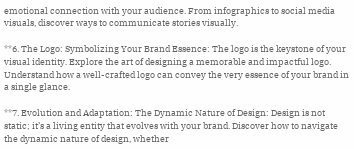emotional connection with your audience. From infographics to social media visuals, discover ways to communicate stories visually.

**6. The Logo: Symbolizing Your Brand Essence: The logo is the keystone of your visual identity. Explore the art of designing a memorable and impactful logo. Understand how a well-crafted logo can convey the very essence of your brand in a single glance.

**7. Evolution and Adaptation: The Dynamic Nature of Design: Design is not static; it’s a living entity that evolves with your brand. Discover how to navigate the dynamic nature of design, whether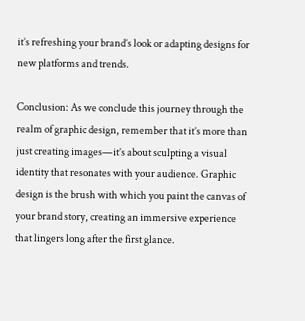it’s refreshing your brand’s look or adapting designs for new platforms and trends.

Conclusion: As we conclude this journey through the realm of graphic design, remember that it’s more than just creating images—it’s about sculpting a visual identity that resonates with your audience. Graphic design is the brush with which you paint the canvas of your brand story, creating an immersive experience that lingers long after the first glance.